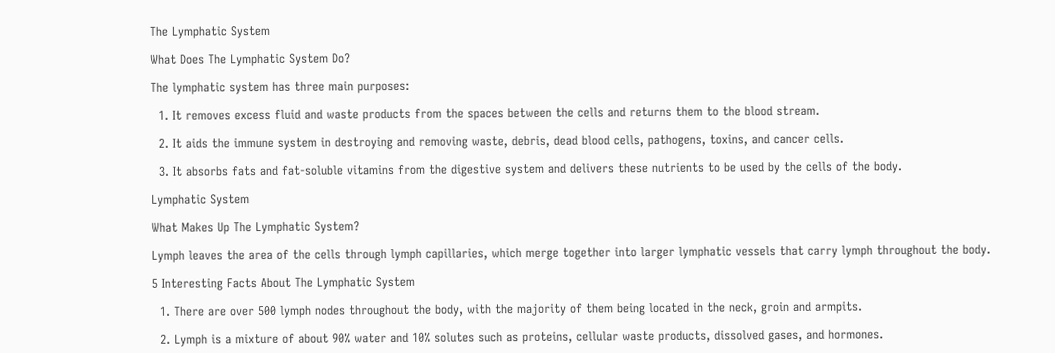The Lymphatic System

What Does The Lymphatic System Do?

The lymphatic system has three main purposes:

  1. It removes excess fluid and waste products from the spaces between the cells and returns them to the blood stream.

  2. It aids the immune system in destroying and removing waste, debris, dead blood cells, pathogens, toxins, and cancer cells.

  3. It absorbs fats and fat-soluble vitamins from the digestive system and delivers these nutrients to be used by the cells of the body.

Lymphatic System

What Makes Up The Lymphatic System?

Lymph leaves the area of the cells through lymph capillaries, which merge together into larger lymphatic vessels that carry lymph throughout the body.

5 Interesting Facts About The Lymphatic System

  1. There are over 500 lymph nodes throughout the body, with the majority of them being located in the neck, groin and armpits.

  2. Lymph is a mixture of about 90% water and 10% solutes such as proteins, cellular waste products, dissolved gases, and hormones.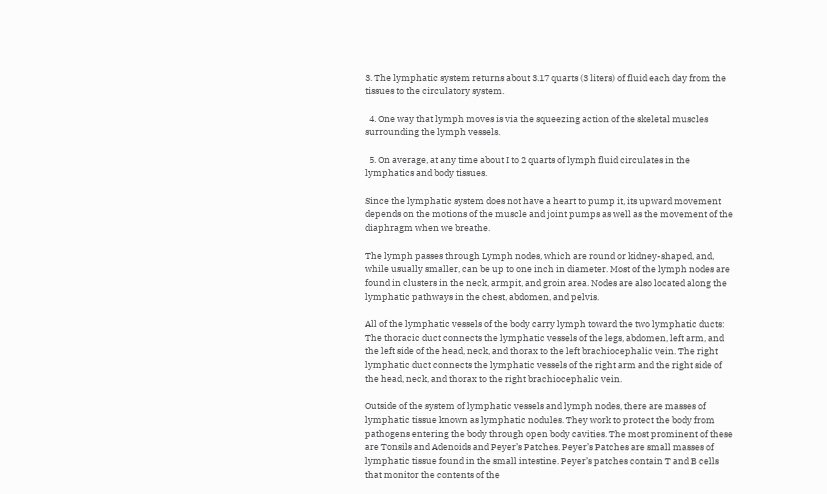3. The lymphatic system returns about 3.17 quarts (3 liters) of fluid each day from the tissues to the circulatory system.

  4. One way that lymph moves is via the squeezing action of the skeletal muscles surrounding the lymph vessels.

  5. On average, at any time about I to 2 quarts of lymph fluid circulates in the lymphatics and body tissues.

Since the lymphatic system does not have a heart to pump it, its upward movement depends on the motions of the muscle and joint pumps as well as the movement of the diaphragm when we breathe.

The lymph passes through Lymph nodes, which are round or kidney-shaped, and, while usually smaller, can be up to one inch in diameter. Most of the lymph nodes are found in clusters in the neck, armpit, and groin area. Nodes are also located along the lymphatic pathways in the chest, abdomen, and pelvis.

All of the lymphatic vessels of the body carry lymph toward the two lymphatic ducts: The thoracic duct connects the lymphatic vessels of the legs, abdomen, left arm, and the left side of the head, neck, and thorax to the left brachiocephalic vein. The right lymphatic duct connects the lymphatic vessels of the right arm and the right side of the head, neck, and thorax to the right brachiocephalic vein.

Outside of the system of lymphatic vessels and lymph nodes, there are masses of lymphatic tissue known as lymphatic nodules. They work to protect the body from pathogens entering the body through open body cavities. The most prominent of these are Tonsils and Adenoids and Peyer’s Patches. Peyer’s Patches are small masses of lymphatic tissue found in the small intestine. Peyer’s patches contain T and B cells that monitor the contents of the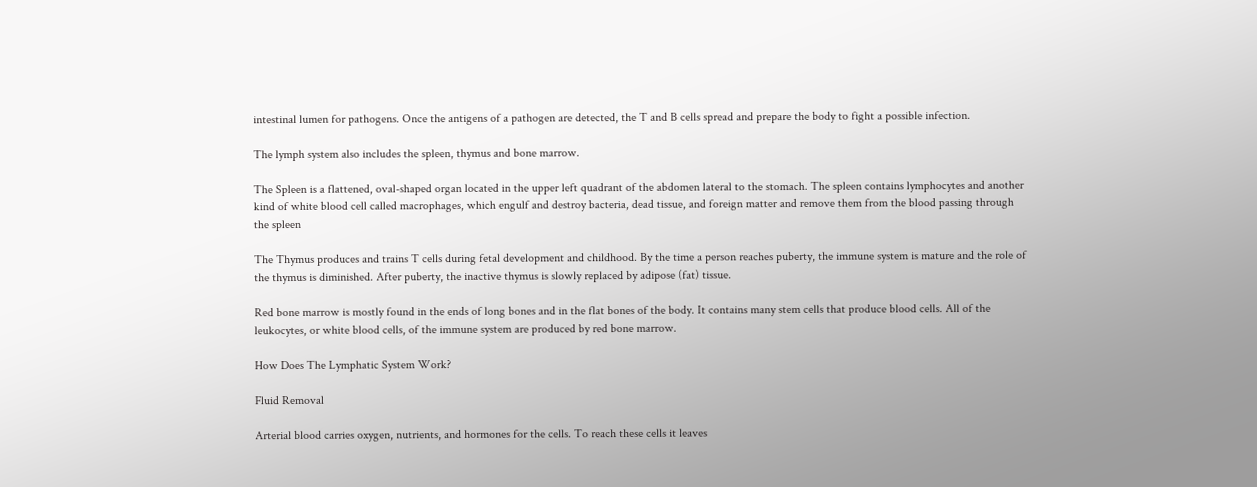intestinal lumen for pathogens. Once the antigens of a pathogen are detected, the T and B cells spread and prepare the body to fight a possible infection.

The lymph system also includes the spleen, thymus and bone marrow.

The Spleen is a flattened, oval-shaped organ located in the upper left quadrant of the abdomen lateral to the stomach. The spleen contains lymphocytes and another kind of white blood cell called macrophages, which engulf and destroy bacteria, dead tissue, and foreign matter and remove them from the blood passing through the spleen

The Thymus produces and trains T cells during fetal development and childhood. By the time a person reaches puberty, the immune system is mature and the role of the thymus is diminished. After puberty, the inactive thymus is slowly replaced by adipose (fat) tissue.

Red bone marrow is mostly found in the ends of long bones and in the flat bones of the body. It contains many stem cells that produce blood cells. All of the leukocytes, or white blood cells, of the immune system are produced by red bone marrow.

How Does The Lymphatic System Work?

Fluid Removal

Arterial blood carries oxygen, nutrients, and hormones for the cells. To reach these cells it leaves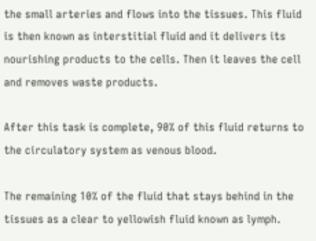the small arteries and flows into the tissues. This fluid is then known as interstitial fluid and it delivers its nourishing products to the cells. Then it leaves the cell and removes waste products.

After this task is complete, 90% of this fluid returns to the circulatory system as venous blood.

The remaining 10% of the fluid that stays behind in the tissues as a clear to yellowish fluid known as lymph.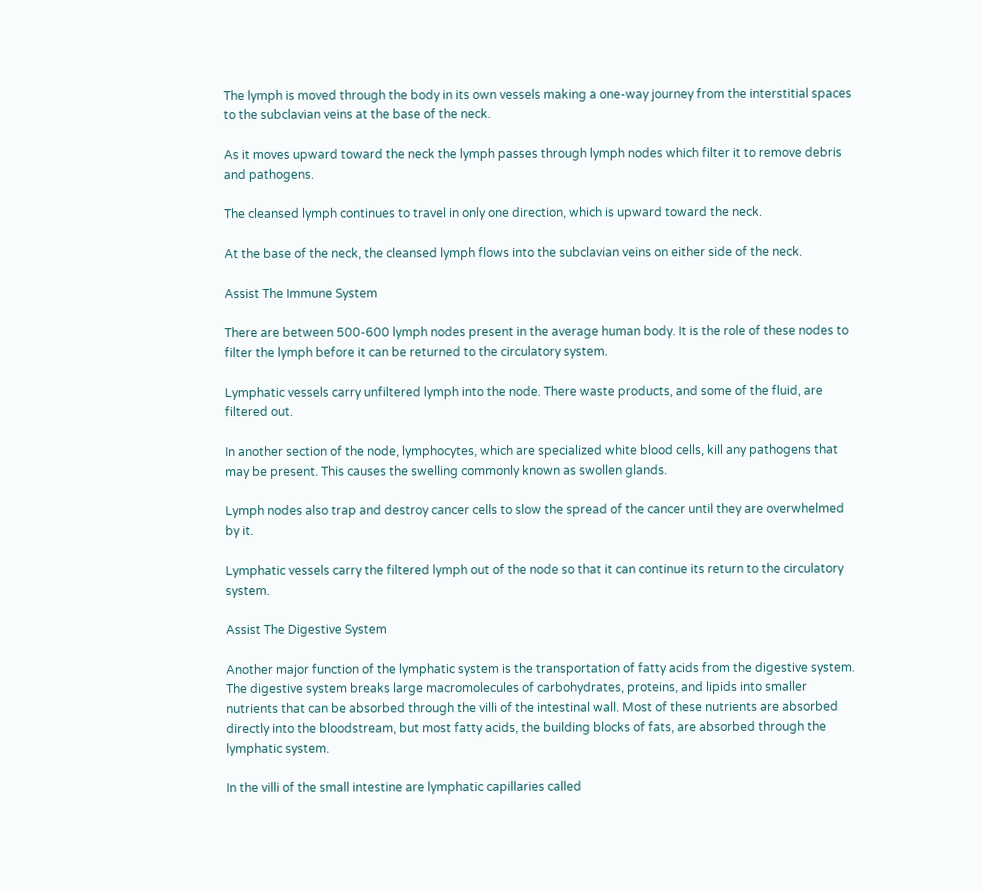The lymph is moved through the body in its own vessels making a one-way journey from the interstitial spaces to the subclavian veins at the base of the neck.

As it moves upward toward the neck the lymph passes through lymph nodes which filter it to remove debris and pathogens.

The cleansed lymph continues to travel in only one direction, which is upward toward the neck.

At the base of the neck, the cleansed lymph flows into the subclavian veins on either side of the neck.

Assist The Immune System

There are between 500-600 lymph nodes present in the average human body. It is the role of these nodes to filter the lymph before it can be returned to the circulatory system.

Lymphatic vessels carry unfiltered lymph into the node. There waste products, and some of the fluid, are filtered out.

In another section of the node, lymphocytes, which are specialized white blood cells, kill any pathogens that may be present. This causes the swelling commonly known as swollen glands.

Lymph nodes also trap and destroy cancer cells to slow the spread of the cancer until they are overwhelmed by it.

Lymphatic vessels carry the filtered lymph out of the node so that it can continue its return to the circulatory system.

Assist The Digestive System

Another major function of the lymphatic system is the transportation of fatty acids from the digestive system. The digestive system breaks large macromolecules of carbohydrates, proteins, and lipids into smaller nutrients that can be absorbed through the villi of the intestinal wall. Most of these nutrients are absorbed directly into the bloodstream, but most fatty acids, the building blocks of fats, are absorbed through the lymphatic system.

In the villi of the small intestine are lymphatic capillaries called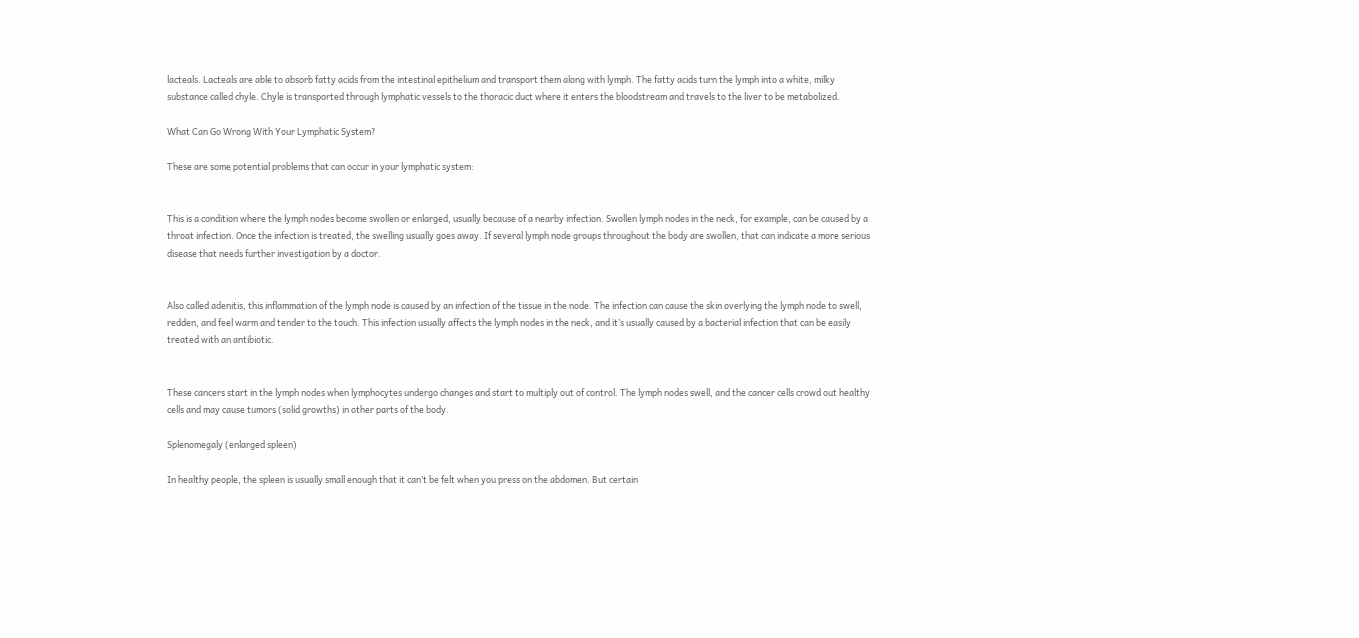lacteals. Lacteals are able to absorb fatty acids from the intestinal epithelium and transport them along with lymph. The fatty acids turn the lymph into a white, milky substance called chyle. Chyle is transported through lymphatic vessels to the thoracic duct where it enters the bloodstream and travels to the liver to be metabolized.

What Can Go Wrong With Your Lymphatic System?

These are some potential problems that can occur in your lymphatic system:


This is a condition where the lymph nodes become swollen or enlarged, usually because of a nearby infection. Swollen lymph nodes in the neck, for example, can be caused by a throat infection. Once the infection is treated, the swelling usually goes away. If several lymph node groups throughout the body are swollen, that can indicate a more serious disease that needs further investigation by a doctor.


Also called adenitis, this inflammation of the lymph node is caused by an infection of the tissue in the node. The infection can cause the skin overlying the lymph node to swell, redden, and feel warm and tender to the touch. This infection usually affects the lymph nodes in the neck, and it’s usually caused by a bacterial infection that can be easily treated with an antibiotic.


These cancers start in the lymph nodes when lymphocytes undergo changes and start to multiply out of control. The lymph nodes swell, and the cancer cells crowd out healthy cells and may cause tumors (solid growths) in other parts of the body.

Splenomegaly (enlarged spleen)

In healthy people, the spleen is usually small enough that it can’t be felt when you press on the abdomen. But certain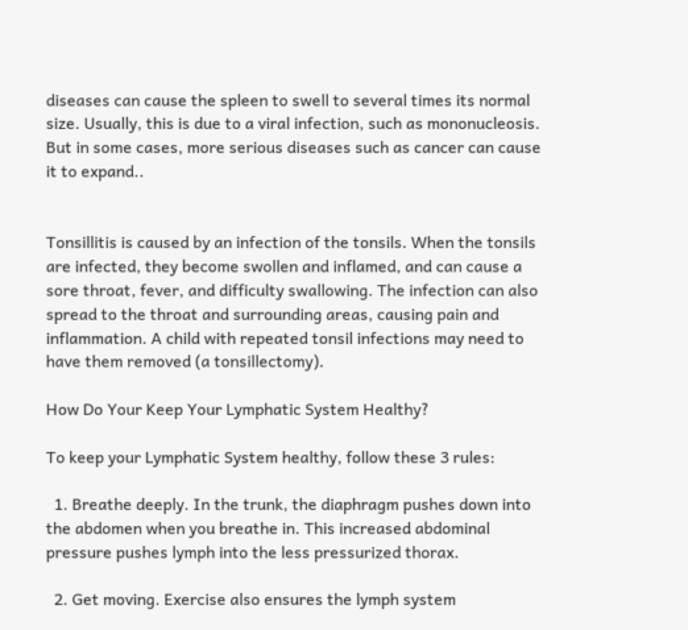diseases can cause the spleen to swell to several times its normal size. Usually, this is due to a viral infection, such as mononucleosis. But in some cases, more serious diseases such as cancer can cause it to expand..


Tonsillitis is caused by an infection of the tonsils. When the tonsils are infected, they become swollen and inflamed, and can cause a sore throat, fever, and difficulty swallowing. The infection can also spread to the throat and surrounding areas, causing pain and inflammation. A child with repeated tonsil infections may need to have them removed (a tonsillectomy).

How Do Your Keep Your Lymphatic System Healthy?

To keep your Lymphatic System healthy, follow these 3 rules:

  1. Breathe deeply. In the trunk, the diaphragm pushes down into the abdomen when you breathe in. This increased abdominal pressure pushes lymph into the less pressurized thorax.

  2. Get moving. Exercise also ensures the lymph system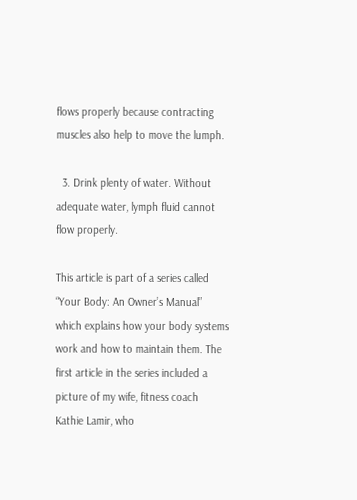flows properly because contracting muscles also help to move the lumph.

  3. Drink plenty of water. Without adequate water, lymph fluid cannot flow properly.

This article is part of a series called “Your Body: An Owner’s Manual” which explains how your body systems work and how to maintain them. The first article in the series included a picture of my wife, fitness coach Kathie Lamir, who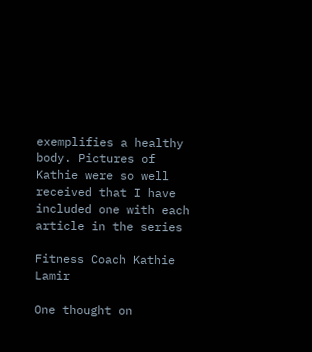exemplifies a healthy body. Pictures of Kathie were so well received that I have included one with each article in the series

Fitness Coach Kathie Lamir

One thought on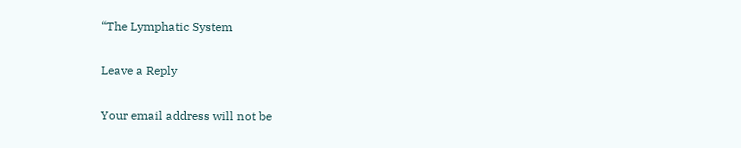“The Lymphatic System

Leave a Reply

Your email address will not be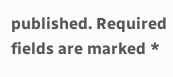published. Required fields are marked *